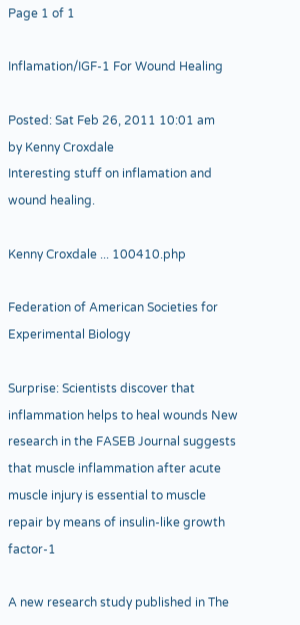Page 1 of 1

Inflamation/IGF-1 For Wound Healing

Posted: Sat Feb 26, 2011 10:01 am
by Kenny Croxdale
Interesting stuff on inflamation and wound healing.

Kenny Croxdale ... 100410.php

Federation of American Societies for Experimental Biology

Surprise: Scientists discover that inflammation helps to heal wounds New research in the FASEB Journal suggests that muscle inflammation after acute muscle injury is essential to muscle repair by means of insulin-like growth factor-1

A new research study published in The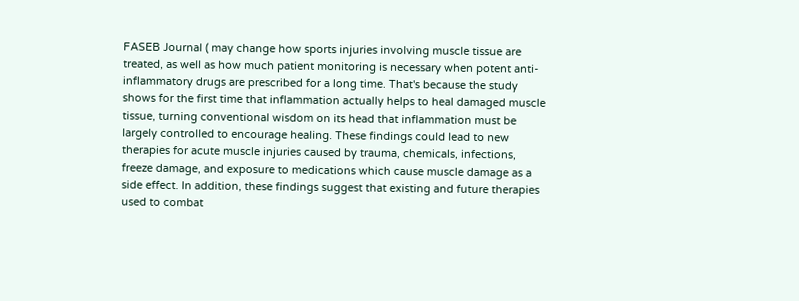FASEB Journal ( may change how sports injuries involving muscle tissue are treated, as well as how much patient monitoring is necessary when potent anti-inflammatory drugs are prescribed for a long time. That's because the study shows for the first time that inflammation actually helps to heal damaged muscle tissue, turning conventional wisdom on its head that inflammation must be largely controlled to encourage healing. These findings could lead to new therapies for acute muscle injuries caused by trauma, chemicals, infections, freeze damage, and exposure to medications which cause muscle damage as a side effect. In addition, these findings suggest that existing and future therapies used to combat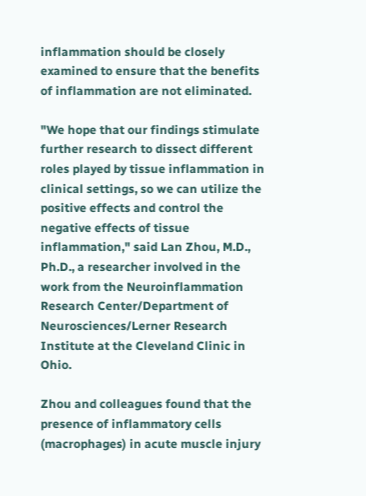inflammation should be closely examined to ensure that the benefits of inflammation are not eliminated.

"We hope that our findings stimulate further research to dissect different roles played by tissue inflammation in clinical settings, so we can utilize the positive effects and control the negative effects of tissue inflammation," said Lan Zhou, M.D., Ph.D., a researcher involved in the work from the Neuroinflammation Research Center/Department of Neurosciences/Lerner Research Institute at the Cleveland Clinic in Ohio.

Zhou and colleagues found that the presence of inflammatory cells (macrophages) in acute muscle injury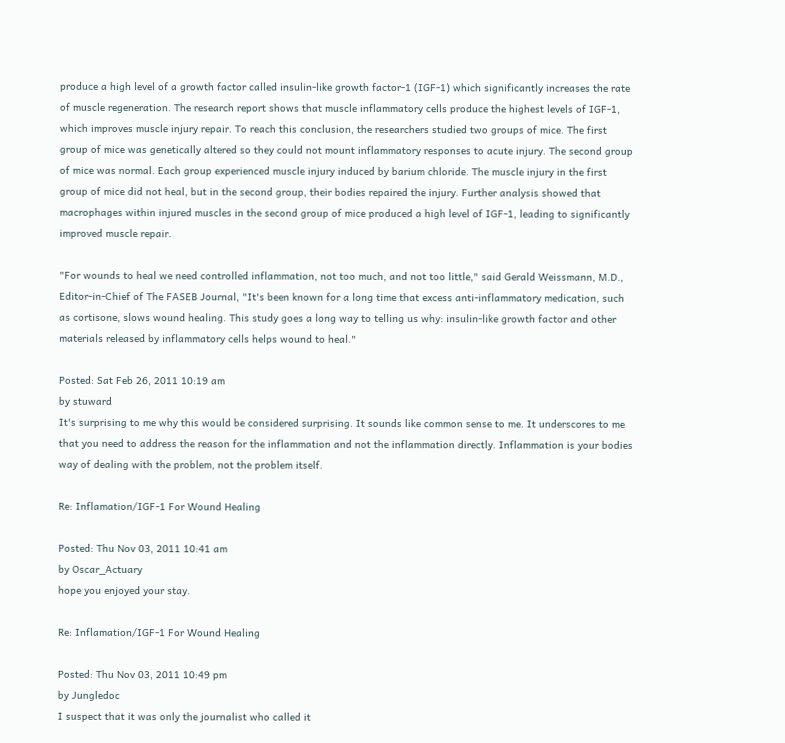produce a high level of a growth factor called insulin-like growth factor-1 (IGF-1) which significantly increases the rate of muscle regeneration. The research report shows that muscle inflammatory cells produce the highest levels of IGF-1, which improves muscle injury repair. To reach this conclusion, the researchers studied two groups of mice. The first group of mice was genetically altered so they could not mount inflammatory responses to acute injury. The second group of mice was normal. Each group experienced muscle injury induced by barium chloride. The muscle injury in the first group of mice did not heal, but in the second group, their bodies repaired the injury. Further analysis showed that macrophages within injured muscles in the second group of mice produced a high level of IGF-1, leading to significantly improved muscle repair.

"For wounds to heal we need controlled inflammation, not too much, and not too little," said Gerald Weissmann, M.D., Editor-in-Chief of The FASEB Journal, "It's been known for a long time that excess anti-inflammatory medication, such as cortisone, slows wound healing. This study goes a long way to telling us why: insulin-like growth factor and other materials released by inflammatory cells helps wound to heal."

Posted: Sat Feb 26, 2011 10:19 am
by stuward
It's surprising to me why this would be considered surprising. It sounds like common sense to me. It underscores to me that you need to address the reason for the inflammation and not the inflammation directly. Inflammation is your bodies way of dealing with the problem, not the problem itself.

Re: Inflamation/IGF-1 For Wound Healing

Posted: Thu Nov 03, 2011 10:41 am
by Oscar_Actuary
hope you enjoyed your stay.

Re: Inflamation/IGF-1 For Wound Healing

Posted: Thu Nov 03, 2011 10:49 pm
by Jungledoc
I suspect that it was only the journalist who called it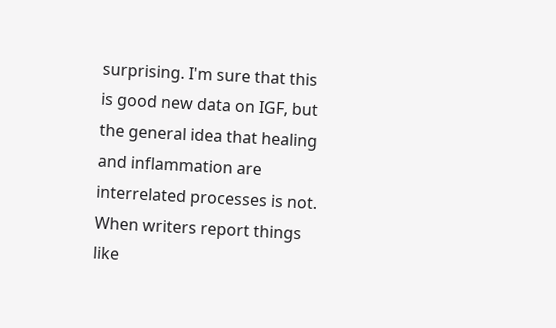surprising. I'm sure that this is good new data on IGF, but the general idea that healing and inflammation are interrelated processes is not. When writers report things like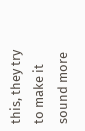this, they try to make it sound more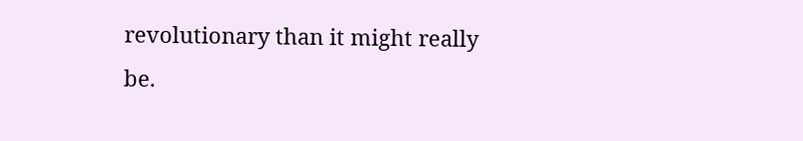revolutionary than it might really be.